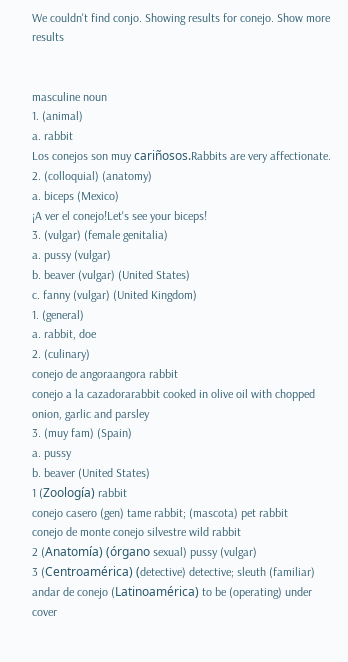We couldn't find conjo. Showing results for conejo. Show more results


masculine noun
1. (animal)
a. rabbit
Los conejos son muy cariñosos.Rabbits are very affectionate.
2. (colloquial) (anatomy)
a. biceps (Mexico)
¡A ver el conejo!Let's see your biceps!
3. (vulgar) (female genitalia)
a. pussy (vulgar)
b. beaver (vulgar) (United States)
c. fanny (vulgar) (United Kingdom)
1. (general)
a. rabbit, doe
2. (culinary)
conejo de angoraangora rabbit
conejo a la cazadorarabbit cooked in olive oil with chopped onion, garlic and parsley
3. (muy fam) (Spain)
a. pussy
b. beaver (United States)
1 (Zoología) rabbit
conejo casero (gen) tame rabbit; (mascota) pet rabbit
conejo de monte conejo silvestre wild rabbit
2 (Anatomía) (órgano sexual) pussy (vulgar)
3 (Centroamérica) (detective) detective; sleuth (familiar)
andar de conejo (Latinoamérica) to be (operating) under cover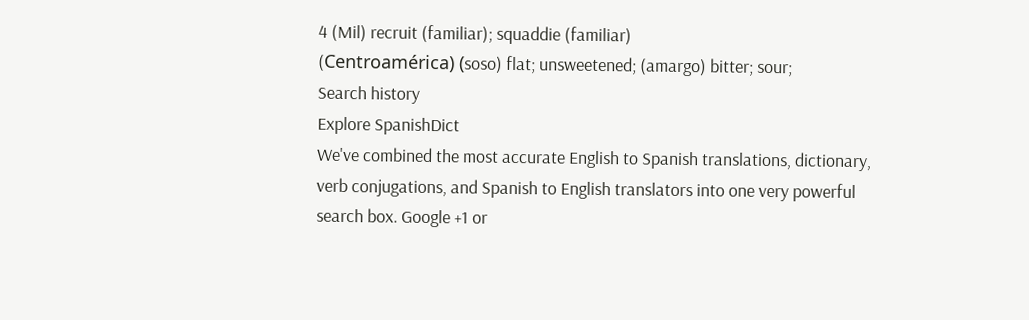4 (Mil) recruit (familiar); squaddie (familiar)
(Centroamérica) (soso) flat; unsweetened; (amargo) bitter; sour;
Search history
Explore SpanishDict
We've combined the most accurate English to Spanish translations, dictionary, verb conjugations, and Spanish to English translators into one very powerful search box. Google +1 or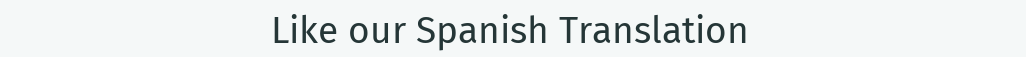Like our Spanish Translation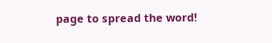page to spread the word!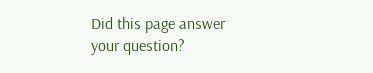Did this page answer your question?